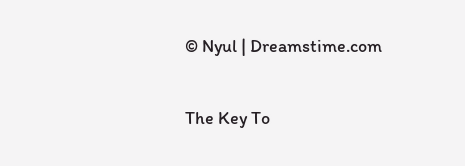© Nyul | Dreamstime.com

The Key To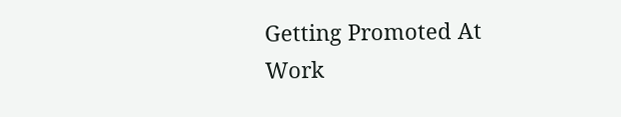Getting Promoted At Work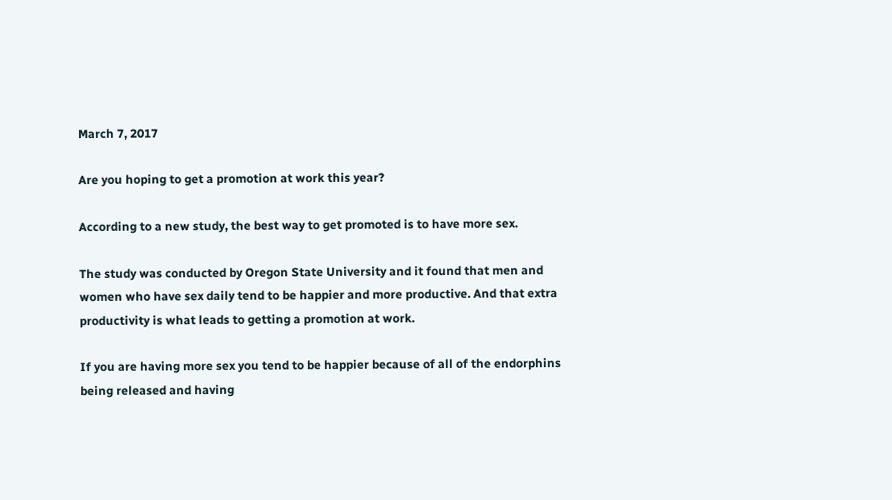March 7, 2017

Are you hoping to get a promotion at work this year?

According to a new study, the best way to get promoted is to have more sex.

The study was conducted by Oregon State University and it found that men and women who have sex daily tend to be happier and more productive. And that extra productivity is what leads to getting a promotion at work.

If you are having more sex you tend to be happier because of all of the endorphins being released and having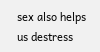sex also helps us destress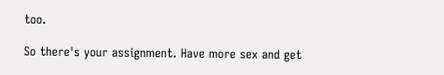too.

So there's your assignment. Have more sex and get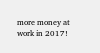more money at work in 2017!